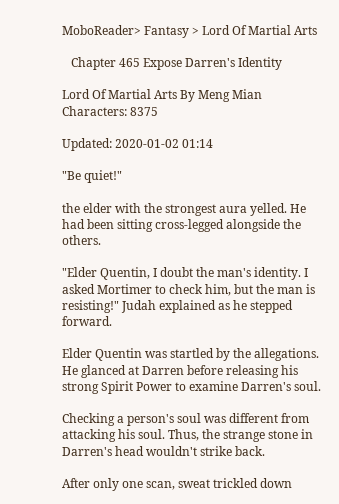MoboReader> Fantasy > Lord Of Martial Arts

   Chapter 465 Expose Darren's Identity

Lord Of Martial Arts By Meng Mian Characters: 8375

Updated: 2020-01-02 01:14

"Be quiet!"

the elder with the strongest aura yelled. He had been sitting cross-legged alongside the others.

"Elder Quentin, I doubt the man's identity. I asked Mortimer to check him, but the man is resisting!" Judah explained as he stepped forward.

Elder Quentin was startled by the allegations. He glanced at Darren before releasing his strong Spirit Power to examine Darren's soul.

Checking a person's soul was different from attacking his soul. Thus, the strange stone in Darren's head wouldn't strike back.

After only one scan, sweat trickled down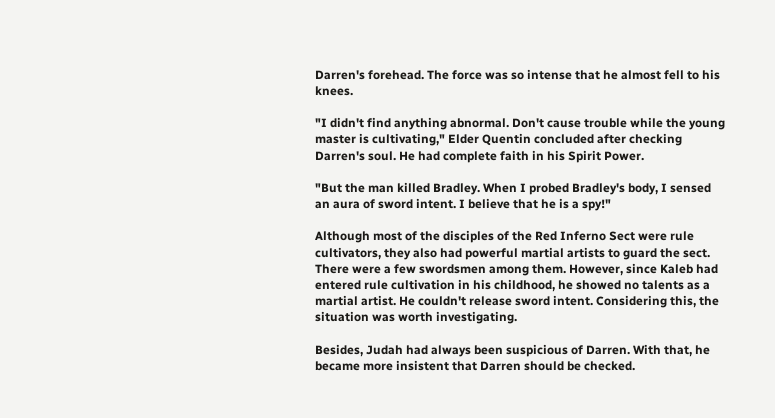Darren's forehead. The force was so intense that he almost fell to his knees.

"I didn't find anything abnormal. Don't cause trouble while the young master is cultivating," Elder Quentin concluded after checking Darren's soul. He had complete faith in his Spirit Power.

"But the man killed Bradley. When I probed Bradley's body, I sensed an aura of sword intent. I believe that he is a spy!"

Although most of the disciples of the Red Inferno Sect were rule cultivators, they also had powerful martial artists to guard the sect. There were a few swordsmen among them. However, since Kaleb had entered rule cultivation in his childhood, he showed no talents as a martial artist. He couldn't release sword intent. Considering this, the situation was worth investigating.

Besides, Judah had always been suspicious of Darren. With that, he became more insistent that Darren should be checked.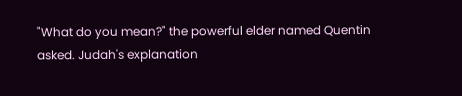"What do you mean?" the powerful elder named Quentin asked. Judah's explanation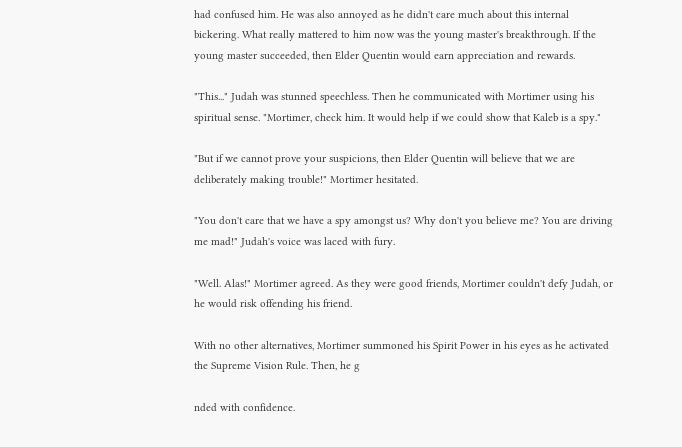had confused him. He was also annoyed as he didn't care much about this internal bickering. What really mattered to him now was the young master's breakthrough. If the young master succeeded, then Elder Quentin would earn appreciation and rewards.

"This..." Judah was stunned speechless. Then he communicated with Mortimer using his spiritual sense. "Mortimer, check him. It would help if we could show that Kaleb is a spy."

"But if we cannot prove your suspicions, then Elder Quentin will believe that we are deliberately making trouble!" Mortimer hesitated.

"You don't care that we have a spy amongst us? Why don't you believe me? You are driving me mad!" Judah's voice was laced with fury.

"Well. Alas!" Mortimer agreed. As they were good friends, Mortimer couldn't defy Judah, or he would risk offending his friend.

With no other alternatives, Mortimer summoned his Spirit Power in his eyes as he activated the Supreme Vision Rule. Then, he g

nded with confidence.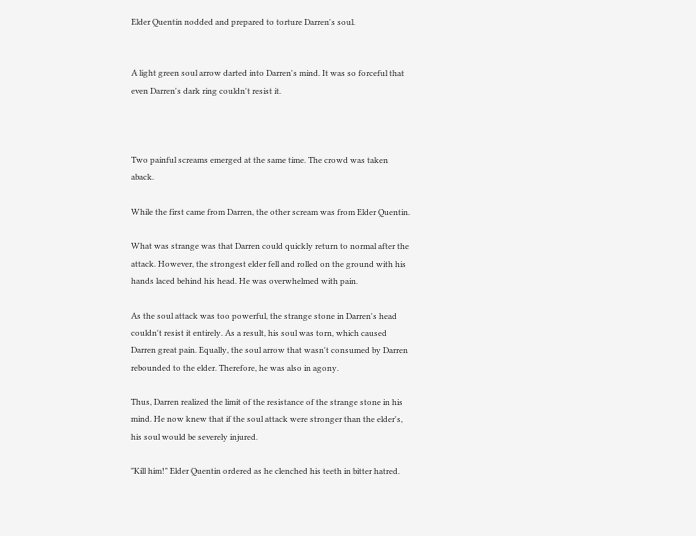Elder Quentin nodded and prepared to torture Darren's soul.


A light green soul arrow darted into Darren's mind. It was so forceful that even Darren's dark ring couldn't resist it.



Two painful screams emerged at the same time. The crowd was taken aback.

While the first came from Darren, the other scream was from Elder Quentin.

What was strange was that Darren could quickly return to normal after the attack. However, the strongest elder fell and rolled on the ground with his hands laced behind his head. He was overwhelmed with pain.

As the soul attack was too powerful, the strange stone in Darren's head couldn't resist it entirely. As a result, his soul was torn, which caused Darren great pain. Equally, the soul arrow that wasn't consumed by Darren rebounded to the elder. Therefore, he was also in agony.

Thus, Darren realized the limit of the resistance of the strange stone in his mind. He now knew that if the soul attack were stronger than the elder's, his soul would be severely injured.

"Kill him!" Elder Quentin ordered as he clenched his teeth in bitter hatred.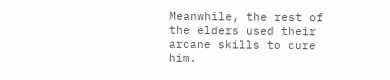Meanwhile, the rest of the elders used their arcane skills to cure him.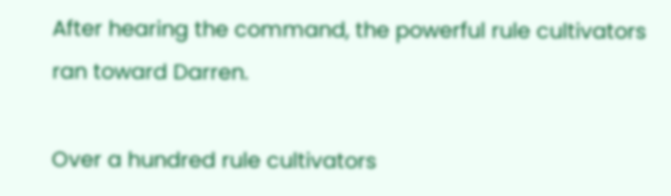After hearing the command, the powerful rule cultivators ran toward Darren.

Over a hundred rule cultivators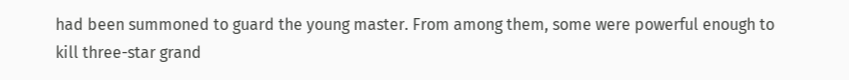had been summoned to guard the young master. From among them, some were powerful enough to kill three-star grand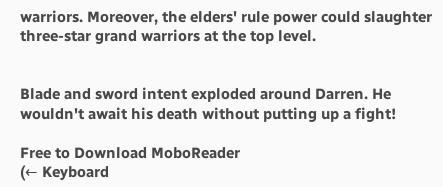warriors. Moreover, the elders' rule power could slaughter three-star grand warriors at the top level.


Blade and sword intent exploded around Darren. He wouldn't await his death without putting up a fight!

Free to Download MoboReader
(← Keyboard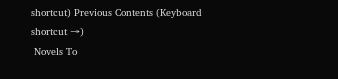shortcut) Previous Contents (Keyboard shortcut →)
 Novels To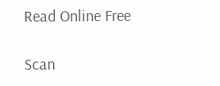Read Online Free

Scan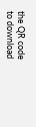the QR code to download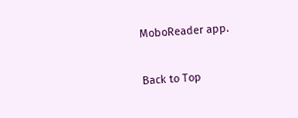MoboReader app.

Back to Top